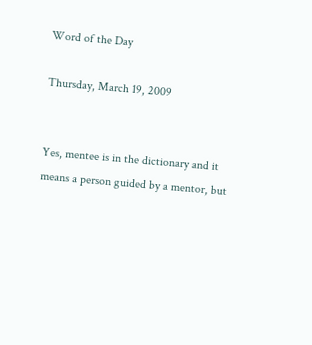Word of the Day

Thursday, March 19, 2009


Yes, mentee is in the dictionary and it means a person guided by a mentor, but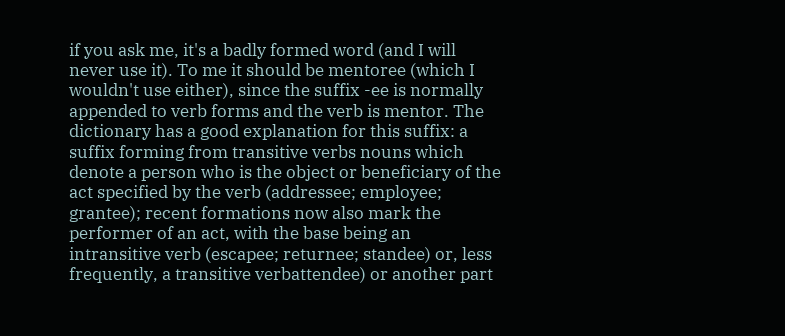if you ask me, it's a badly formed word (and I will never use it). To me it should be mentoree (which I wouldn't use either), since the suffix -ee is normally appended to verb forms and the verb is mentor. The dictionary has a good explanation for this suffix: a suffix forming from transitive verbs nouns which denote a person who is the object or beneficiary of the act specified by the verb (addressee; employee; grantee); recent formations now also mark the performer of an act, with the base being an intransitive verb (escapee; returnee; standee) or, less frequently, a transitive verbattendee) or another part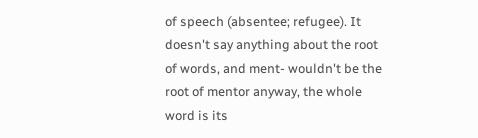of speech (absentee; refugee). It doesn't say anything about the root of words, and ment- wouldn't be the root of mentor anyway, the whole word is its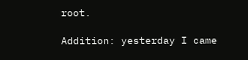root.

Addition: yesterday I came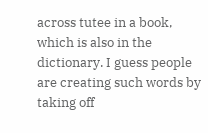across tutee in a book, which is also in the dictionary. I guess people are creating such words by taking off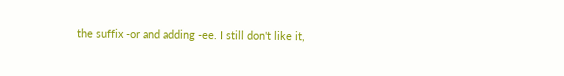the suffix -or and adding -ee. I still don't like it,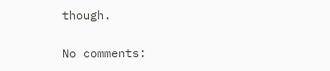though.

No comments: